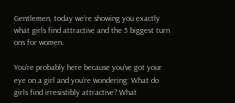Gentlemen, today we’re showing you exactly what girls find attractive and the 5 biggest turn ons for women.

You’re probably here because you’ve got your eye on a girl and you’re wondering: What do girls find irresistibly attractive? What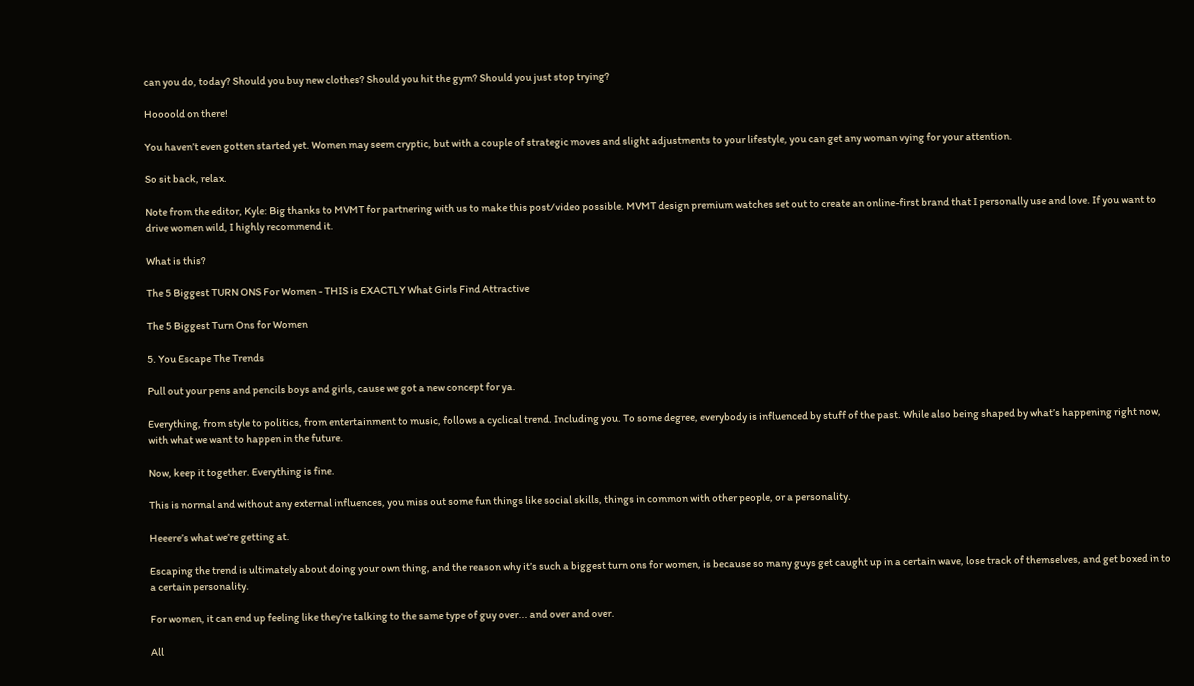can you do, today? Should you buy new clothes? Should you hit the gym? Should you just stop trying?

Hoooold on there!

You haven’t even gotten started yet. Women may seem cryptic, but with a couple of strategic moves and slight adjustments to your lifestyle, you can get any woman vying for your attention.

So sit back, relax.

Note from the editor, Kyle: Big thanks to MVMT for partnering with us to make this post/video possible. MVMT design premium watches set out to create an online-first brand that I personally use and love. If you want to drive women wild, I highly recommend it.

What is this?

The 5 Biggest TURN ONS For Women - THIS is EXACTLY What Girls Find Attractive

The 5 Biggest Turn Ons for Women

5. You Escape The Trends

Pull out your pens and pencils boys and girls, cause we got a new concept for ya.

Everything, from style to politics, from entertainment to music, follows a cyclical trend. Including you. To some degree, everybody is influenced by stuff of the past. While also being shaped by what’s happening right now, with what we want to happen in the future.

Now, keep it together. Everything is fine.

This is normal and without any external influences, you miss out some fun things like social skills, things in common with other people, or a personality.

Heeere’s what we’re getting at.

Escaping the trend is ultimately about doing your own thing, and the reason why it’s such a biggest turn ons for women, is because so many guys get caught up in a certain wave, lose track of themselves, and get boxed in to a certain personality.

For women, it can end up feeling like they’re talking to the same type of guy over... and over and over.

All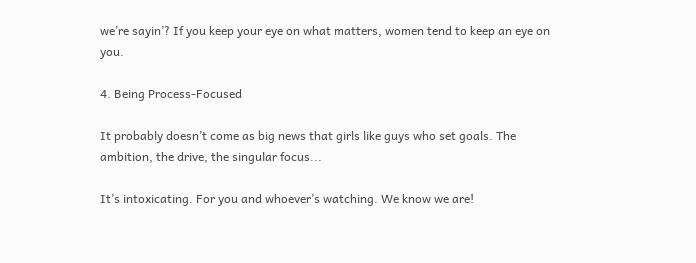we’re sayin’? If you keep your eye on what matters, women tend to keep an eye on you.

4. Being Process-Focused

It probably doesn’t come as big news that girls like guys who set goals. The ambition, the drive, the singular focus...

It’s intoxicating. For you and whoever’s watching. We know we are!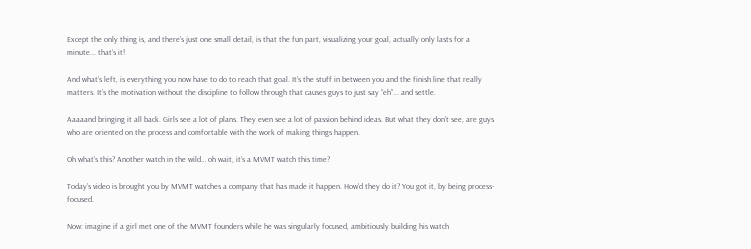Except the only thing is, and there’s just one small detail, is that the fun part, visualizing your goal, actually only lasts for a minute... that’s it!

And what’s left, is everything you now have to do to reach that goal. It’s the stuff in between you and the finish line that really matters. It’s the motivation without the discipline to follow through that causes guys to just say “eh”... and settle.

Aaaaand bringing it all back. Girls see a lot of plans. They even see a lot of passion behind ideas. But what they don’t see, are guys who are oriented on the process and comfortable with the work of making things happen.

Oh what’s this? Another watch in the wild… oh wait, it’s a MVMT watch this time?

Today’s video is brought you by MVMT watches a company that has made it happen. How’d they do it? You got it, by being process-focused.

Now: imagine if a girl met one of the MVMT founders while he was singularly focused, ambitiously building his watch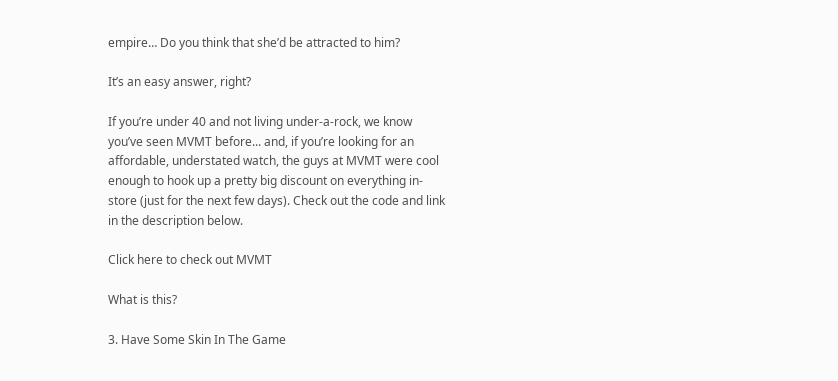empire… Do you think that she’d be attracted to him?

It’s an easy answer, right?

If you’re under 40 and not living under-a-rock, we know you’ve seen MVMT before... and, if you’re looking for an affordable, understated watch, the guys at MVMT were cool enough to hook up a pretty big discount on everything in-store (just for the next few days). Check out the code and link in the description below.

Click here to check out MVMT

What is this?

3. Have Some Skin In The Game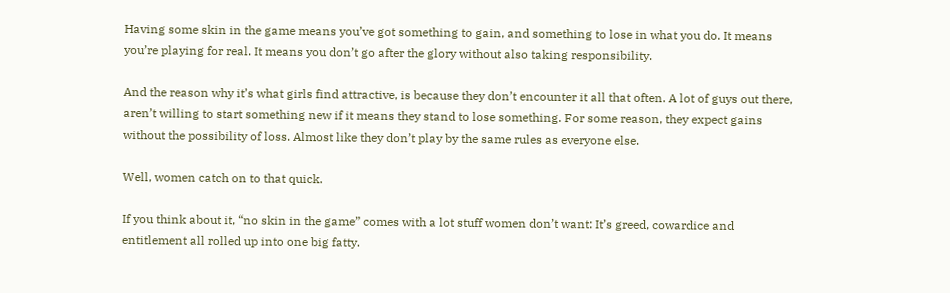Having some skin in the game means you’ve got something to gain, and something to lose in what you do. It means you’re playing for real. It means you don’t go after the glory without also taking responsibility.

And the reason why it’s what girls find attractive, is because they don’t encounter it all that often. A lot of guys out there, aren’t willing to start something new if it means they stand to lose something. For some reason, they expect gains without the possibility of loss. Almost like they don’t play by the same rules as everyone else.

Well, women catch on to that quick.

If you think about it, “no skin in the game” comes with a lot stuff women don’t want: It’s greed, cowardice and entitlement all rolled up into one big fatty.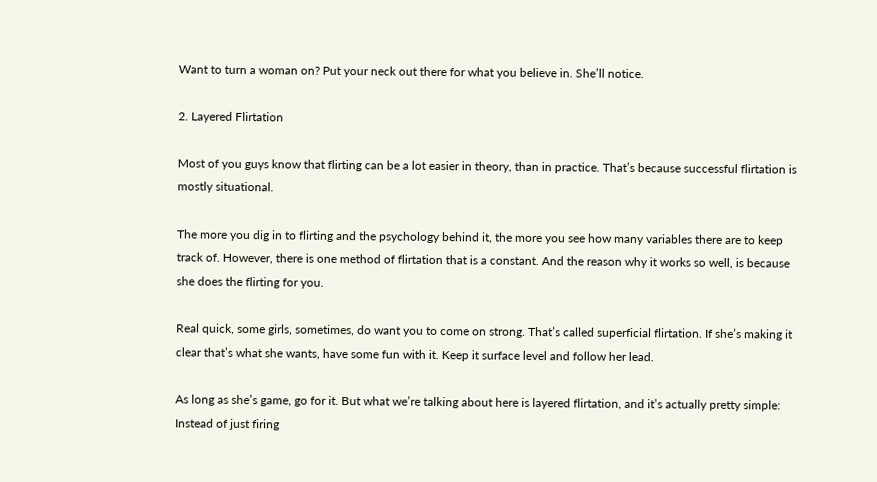Want to turn a woman on? Put your neck out there for what you believe in. She’ll notice.

2. Layered Flirtation

Most of you guys know that flirting can be a lot easier in theory, than in practice. That’s because successful flirtation is mostly situational.

The more you dig in to flirting and the psychology behind it, the more you see how many variables there are to keep track of. However, there is one method of flirtation that is a constant. And the reason why it works so well, is because she does the flirting for you.

Real quick, some girls, sometimes, do want you to come on strong. That’s called superficial flirtation. If she’s making it clear that’s what she wants, have some fun with it. Keep it surface level and follow her lead.

As long as she’s game, go for it. But what we’re talking about here is layered flirtation, and it’s actually pretty simple: Instead of just firing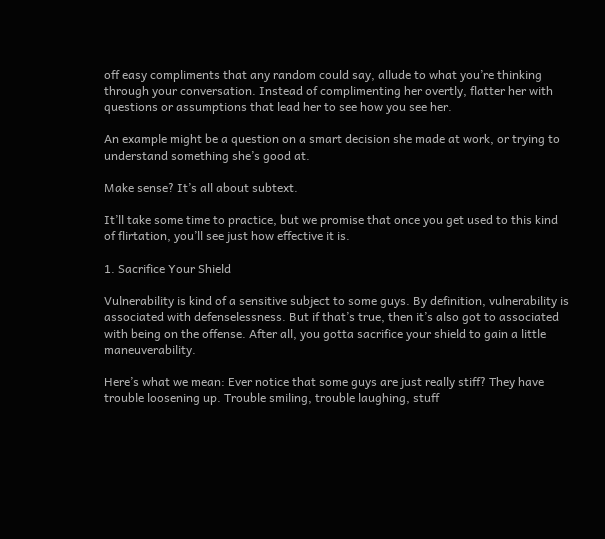off easy compliments that any random could say, allude to what you’re thinking through your conversation. Instead of complimenting her overtly, flatter her with questions or assumptions that lead her to see how you see her.

An example might be a question on a smart decision she made at work, or trying to understand something she’s good at.

Make sense? It’s all about subtext.

It’ll take some time to practice, but we promise that once you get used to this kind of flirtation, you’ll see just how effective it is.

1. Sacrifice Your Shield

Vulnerability is kind of a sensitive subject to some guys. By definition, vulnerability is associated with defenselessness. But if that’s true, then it’s also got to associated with being on the offense. After all, you gotta sacrifice your shield to gain a little maneuverability.

Here’s what we mean: Ever notice that some guys are just really stiff? They have trouble loosening up. Trouble smiling, trouble laughing, stuff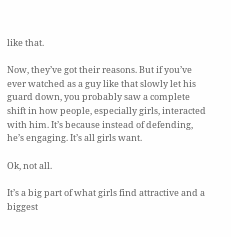like that.

Now, they’ve got their reasons. But if you’ve ever watched as a guy like that slowly let his guard down, you probably saw a complete shift in how people, especially girls, interacted with him. It’s because instead of defending, he’s engaging. It’s all girls want.

Ok, not all.

It’s a big part of what girls find attractive and a biggest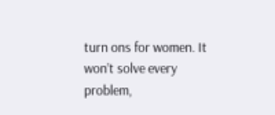turn ons for women. It won’t solve every problem,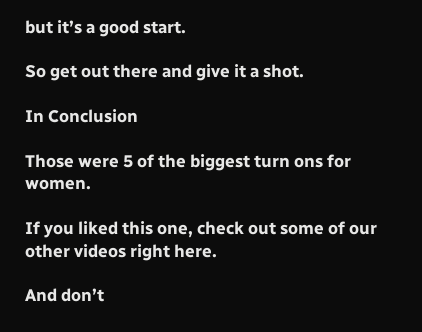but it’s a good start.

So get out there and give it a shot.

In Conclusion

Those were 5 of the biggest turn ons for women.

If you liked this one, check out some of our other videos right here.

And don’t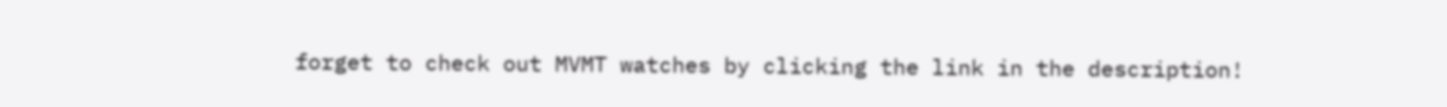forget to check out MVMT watches by clicking the link in the description!